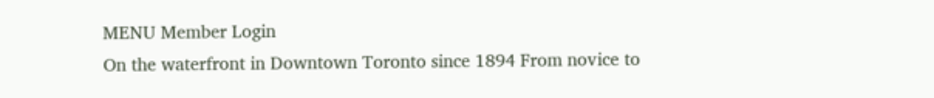MENU Member Login
On the waterfront in Downtown Toronto since 1894 From novice to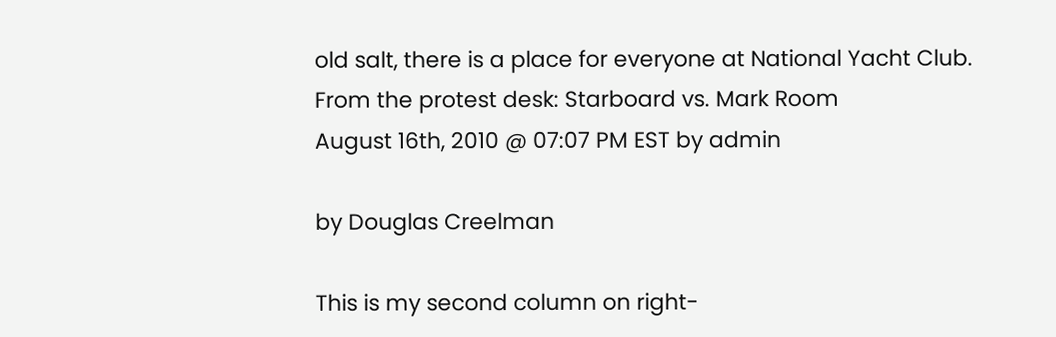old salt, there is a place for everyone at National Yacht Club.
From the protest desk: Starboard vs. Mark Room
August 16th, 2010 @ 07:07 PM EST by admin

by Douglas Creelman

This is my second column on right-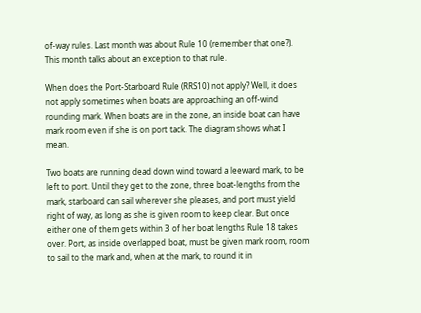of-way rules. Last month was about Rule 10 (remember that one?). This month talks about an exception to that rule.

When does the Port-Starboard Rule (RRS10) not apply? Well, it does not apply sometimes when boats are approaching an off-wind rounding mark. When boats are in the zone, an inside boat can have mark room even if she is on port tack. The diagram shows what I mean.

Two boats are running dead down wind toward a leeward mark, to be left to port. Until they get to the zone, three boat-lengths from the mark, starboard can sail wherever she pleases, and port must yield right of way, as long as she is given room to keep clear. But once either one of them gets within 3 of her boat lengths Rule 18 takes over. Port, as inside overlapped boat, must be given mark room, room to sail to the mark and, when at the mark, to round it in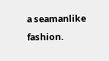a seamanlike fashion.